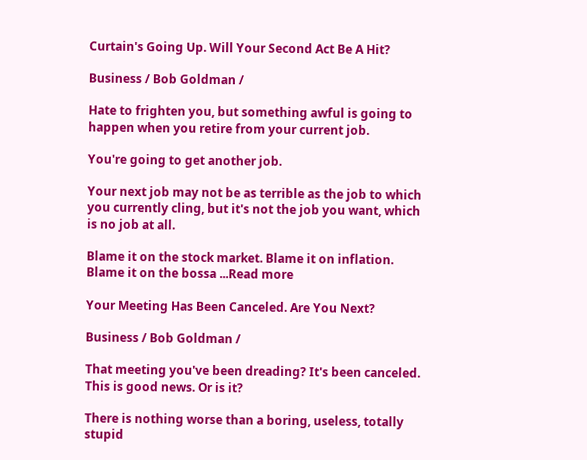Curtain's Going Up. Will Your Second Act Be A Hit?

Business / Bob Goldman /

Hate to frighten you, but something awful is going to happen when you retire from your current job.

You're going to get another job.

Your next job may not be as terrible as the job to which you currently cling, but it's not the job you want, which is no job at all.

Blame it on the stock market. Blame it on inflation. Blame it on the bossa ...Read more

Your Meeting Has Been Canceled. Are You Next?

Business / Bob Goldman /

That meeting you've been dreading? It's been canceled. This is good news. Or is it?

There is nothing worse than a boring, useless, totally stupid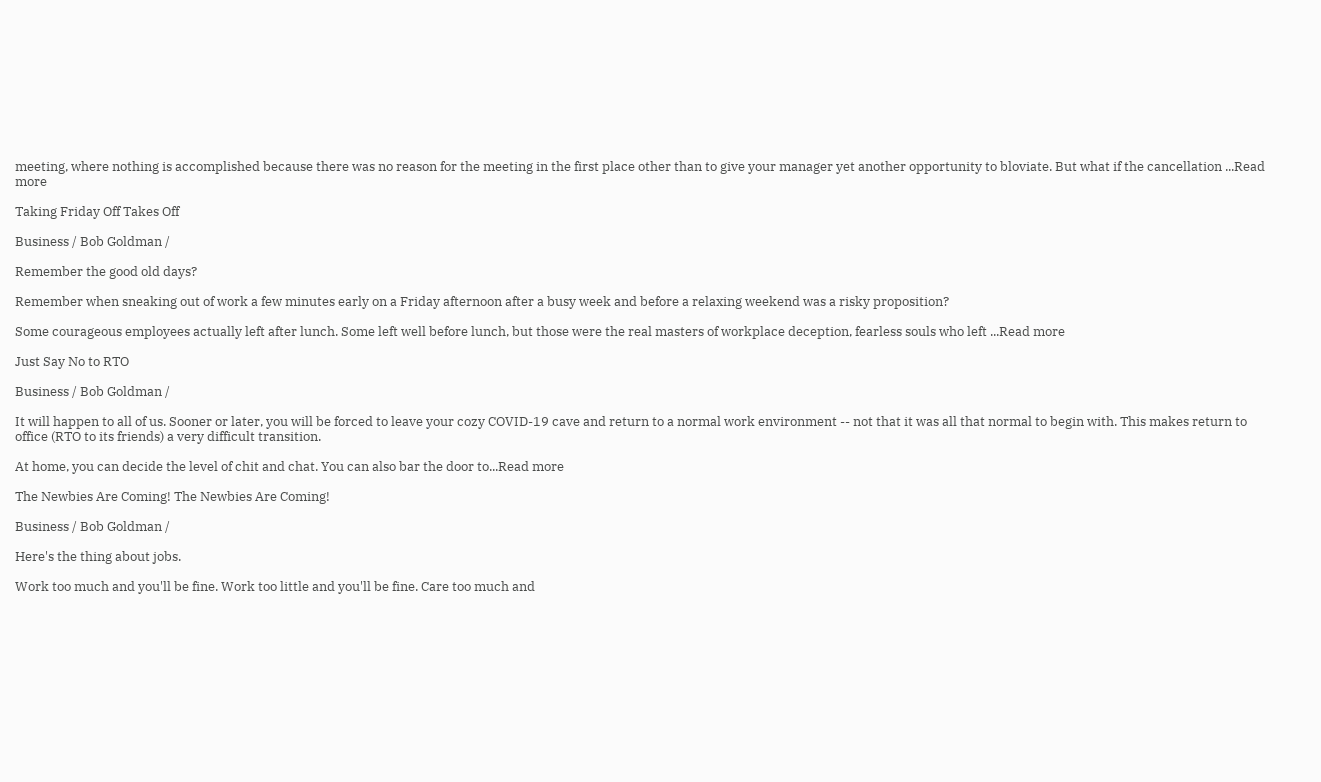meeting, where nothing is accomplished because there was no reason for the meeting in the first place other than to give your manager yet another opportunity to bloviate. But what if the cancellation ...Read more

Taking Friday Off Takes Off

Business / Bob Goldman /

Remember the good old days?

Remember when sneaking out of work a few minutes early on a Friday afternoon after a busy week and before a relaxing weekend was a risky proposition?

Some courageous employees actually left after lunch. Some left well before lunch, but those were the real masters of workplace deception, fearless souls who left ...Read more

Just Say No to RTO

Business / Bob Goldman /

It will happen to all of us. Sooner or later, you will be forced to leave your cozy COVID-19 cave and return to a normal work environment -- not that it was all that normal to begin with. This makes return to office (RTO to its friends) a very difficult transition.

At home, you can decide the level of chit and chat. You can also bar the door to...Read more

The Newbies Are Coming! The Newbies Are Coming!

Business / Bob Goldman /

Here's the thing about jobs.

Work too much and you'll be fine. Work too little and you'll be fine. Care too much and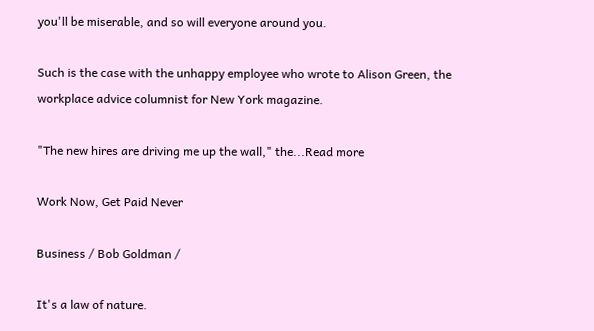you'll be miserable, and so will everyone around you.

Such is the case with the unhappy employee who wrote to Alison Green, the workplace advice columnist for New York magazine.

"The new hires are driving me up the wall," the...Read more

Work Now, Get Paid Never

Business / Bob Goldman /

It's a law of nature.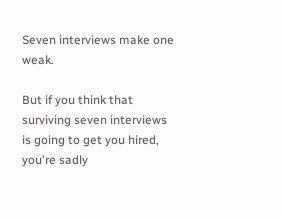Seven interviews make one weak.

But if you think that surviving seven interviews is going to get you hired, you're sadly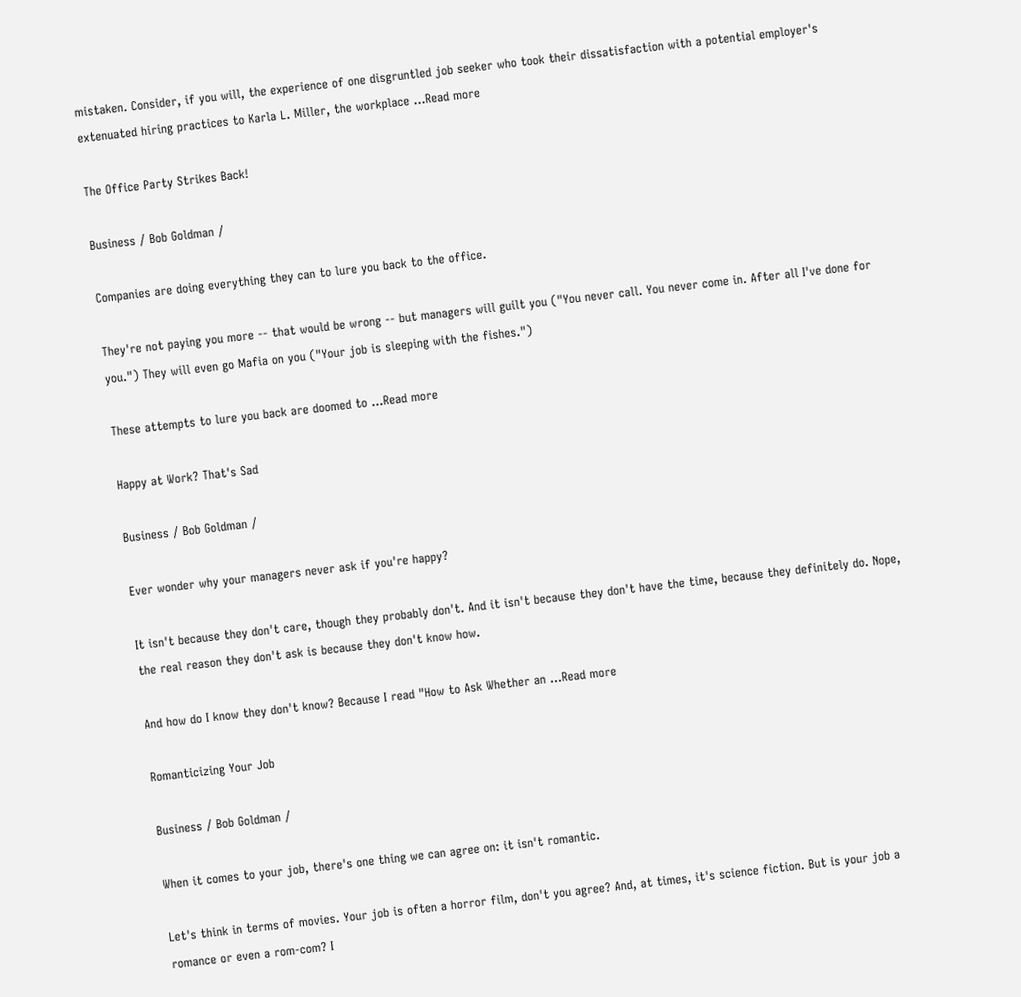mistaken. Consider, if you will, the experience of one disgruntled job seeker who took their dissatisfaction with a potential employer's extenuated hiring practices to Karla L. Miller, the workplace ...Read more

The Office Party Strikes Back!

Business / Bob Goldman /

Companies are doing everything they can to lure you back to the office.

They're not paying you more -- that would be wrong -- but managers will guilt you ("You never call. You never come in. After all I've done for you.") They will even go Mafia on you ("Your job is sleeping with the fishes.")

These attempts to lure you back are doomed to ...Read more

Happy at Work? That's Sad

Business / Bob Goldman /

Ever wonder why your managers never ask if you're happy?

It isn't because they don't care, though they probably don't. And it isn't because they don't have the time, because they definitely do. Nope, the real reason they don't ask is because they don't know how.

And how do I know they don't know? Because I read "How to Ask Whether an ...Read more

Romanticizing Your Job

Business / Bob Goldman /

When it comes to your job, there's one thing we can agree on: it isn't romantic.

Let's think in terms of movies. Your job is often a horror film, don't you agree? And, at times, it's science fiction. But is your job a romance or even a rom-com? I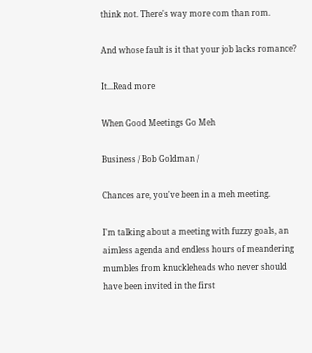think not. There's way more com than rom.

And whose fault is it that your job lacks romance?

It...Read more

When Good Meetings Go Meh

Business / Bob Goldman /

Chances are, you've been in a meh meeting.

I'm talking about a meeting with fuzzy goals, an aimless agenda and endless hours of meandering mumbles from knuckleheads who never should have been invited in the first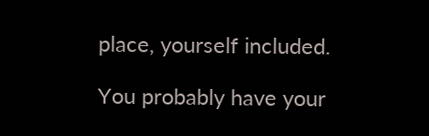place, yourself included.

You probably have your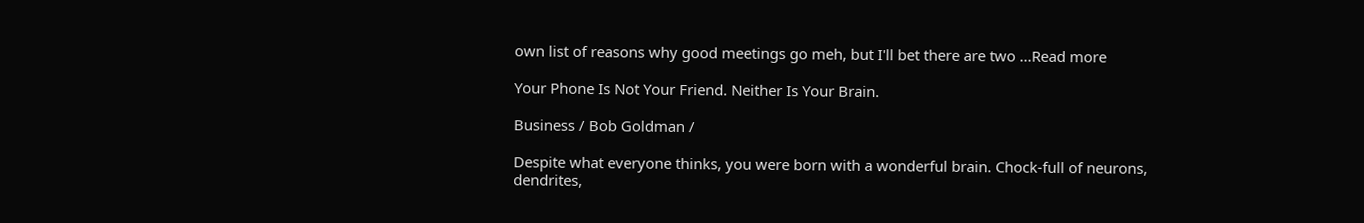own list of reasons why good meetings go meh, but I'll bet there are two ...Read more

Your Phone Is Not Your Friend. Neither Is Your Brain.

Business / Bob Goldman /

Despite what everyone thinks, you were born with a wonderful brain. Chock-full of neurons, dendrites,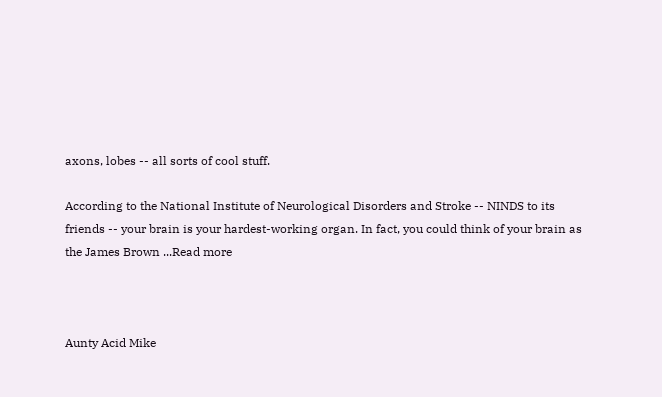axons, lobes -- all sorts of cool stuff.

According to the National Institute of Neurological Disorders and Stroke -- NINDS to its friends -- your brain is your hardest-working organ. In fact, you could think of your brain as the James Brown ...Read more



Aunty Acid Mike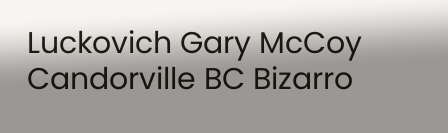Luckovich Gary McCoy Candorville BC Bizarro